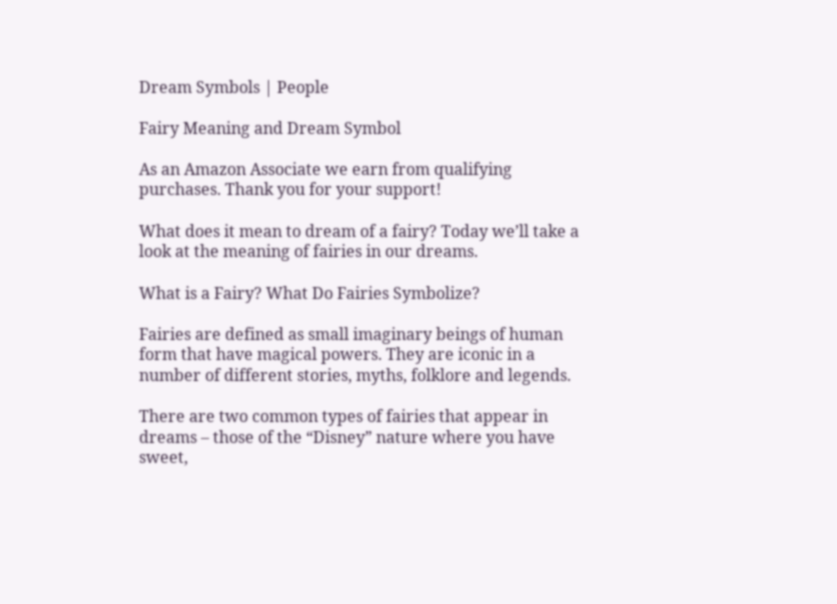Dream Symbols | People

Fairy Meaning and Dream Symbol

As an Amazon Associate we earn from qualifying purchases. Thank you for your support!

What does it mean to dream of a fairy? Today we’ll take a look at the meaning of fairies in our dreams.

What is a Fairy? What Do Fairies Symbolize?

Fairies are defined as small imaginary beings of human form that have magical powers. They are iconic in a number of different stories, myths, folklore and legends.

There are two common types of fairies that appear in dreams – those of the “Disney” nature where you have sweet,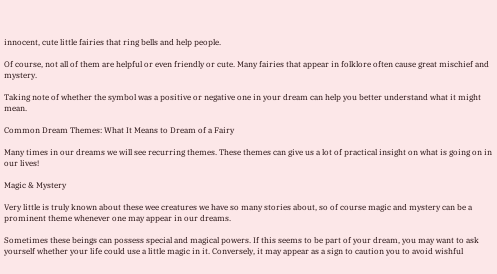innocent, cute little fairies that ring bells and help people.

Of course, not all of them are helpful or even friendly or cute. Many fairies that appear in folklore often cause great mischief and mystery.

Taking note of whether the symbol was a positive or negative one in your dream can help you better understand what it might mean.

Common Dream Themes: What It Means to Dream of a Fairy

Many times in our dreams we will see recurring themes. These themes can give us a lot of practical insight on what is going on in our lives!

Magic & Mystery

Very little is truly known about these wee creatures we have so many stories about, so of course magic and mystery can be a prominent theme whenever one may appear in our dreams.

Sometimes these beings can possess special and magical powers. If this seems to be part of your dream, you may want to ask yourself whether your life could use a little magic in it. Conversely, it may appear as a sign to caution you to avoid wishful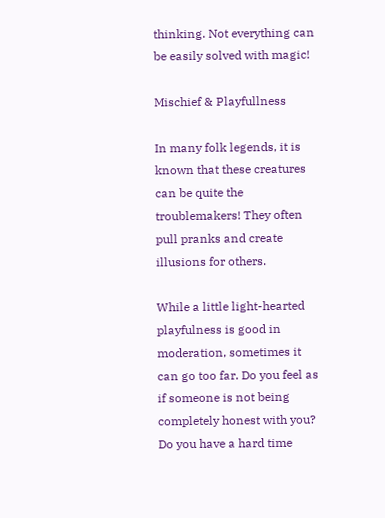thinking. Not everything can be easily solved with magic!

Mischief & Playfullness

In many folk legends, it is known that these creatures can be quite the troublemakers! They often pull pranks and create illusions for others.

While a little light-hearted playfulness is good in moderation, sometimes it can go too far. Do you feel as if someone is not being completely honest with you? Do you have a hard time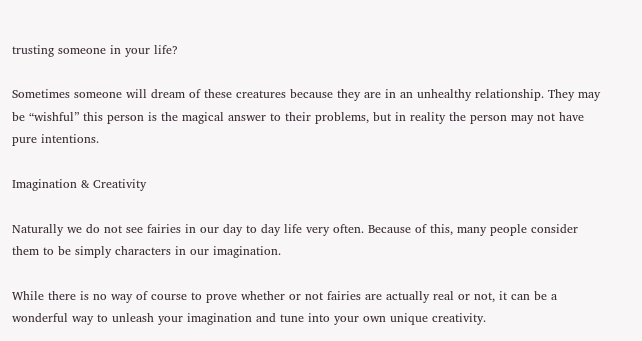trusting someone in your life?

Sometimes someone will dream of these creatures because they are in an unhealthy relationship. They may be “wishful” this person is the magical answer to their problems, but in reality the person may not have pure intentions.

Imagination & Creativity

Naturally we do not see fairies in our day to day life very often. Because of this, many people consider them to be simply characters in our imagination.

While there is no way of course to prove whether or not fairies are actually real or not, it can be a wonderful way to unleash your imagination and tune into your own unique creativity.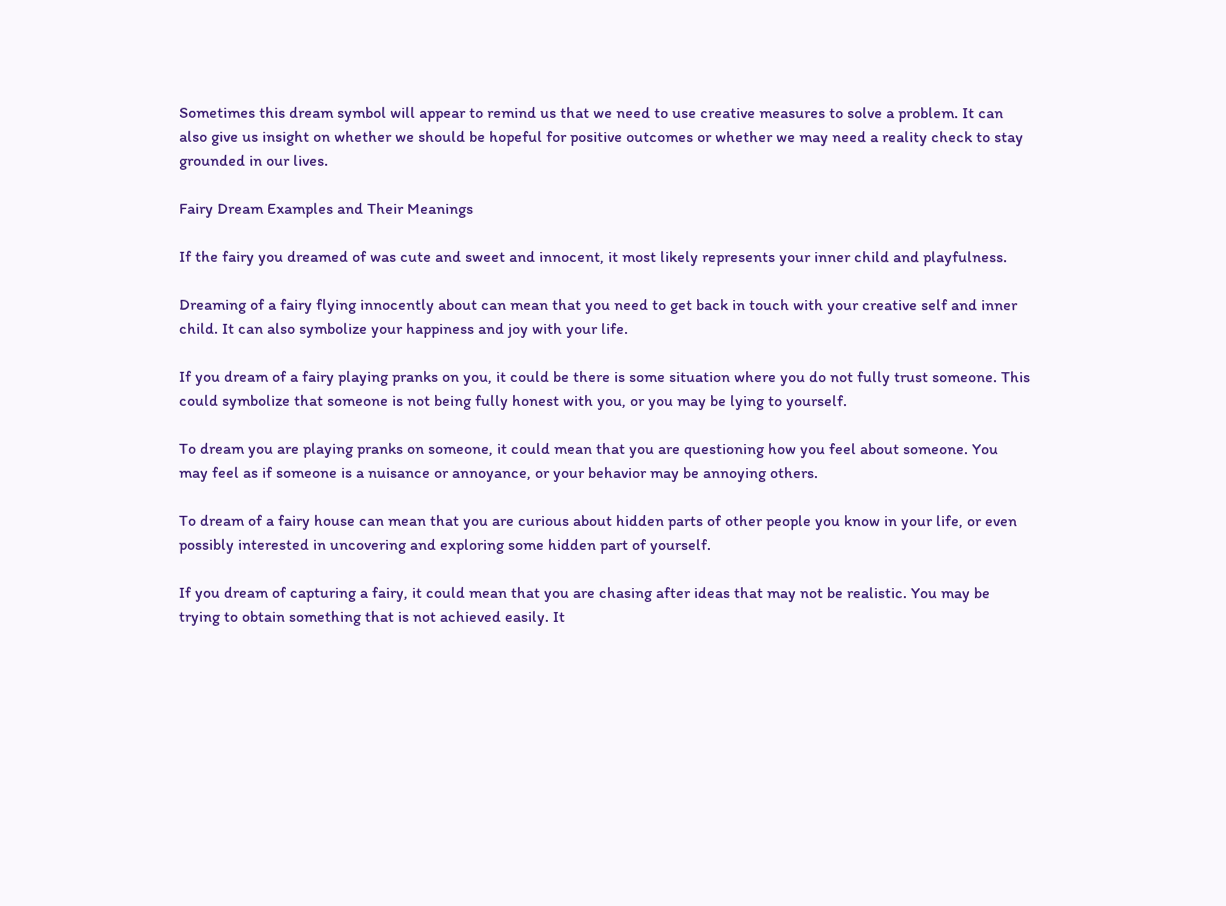Sometimes this dream symbol will appear to remind us that we need to use creative measures to solve a problem. It can also give us insight on whether we should be hopeful for positive outcomes or whether we may need a reality check to stay grounded in our lives.

Fairy Dream Examples and Their Meanings

If the fairy you dreamed of was cute and sweet and innocent, it most likely represents your inner child and playfulness.

Dreaming of a fairy flying innocently about can mean that you need to get back in touch with your creative self and inner child. It can also symbolize your happiness and joy with your life.

If you dream of a fairy playing pranks on you, it could be there is some situation where you do not fully trust someone. This could symbolize that someone is not being fully honest with you, or you may be lying to yourself.

To dream you are playing pranks on someone, it could mean that you are questioning how you feel about someone. You may feel as if someone is a nuisance or annoyance, or your behavior may be annoying others.

To dream of a fairy house can mean that you are curious about hidden parts of other people you know in your life, or even possibly interested in uncovering and exploring some hidden part of yourself.

If you dream of capturing a fairy, it could mean that you are chasing after ideas that may not be realistic. You may be trying to obtain something that is not achieved easily. It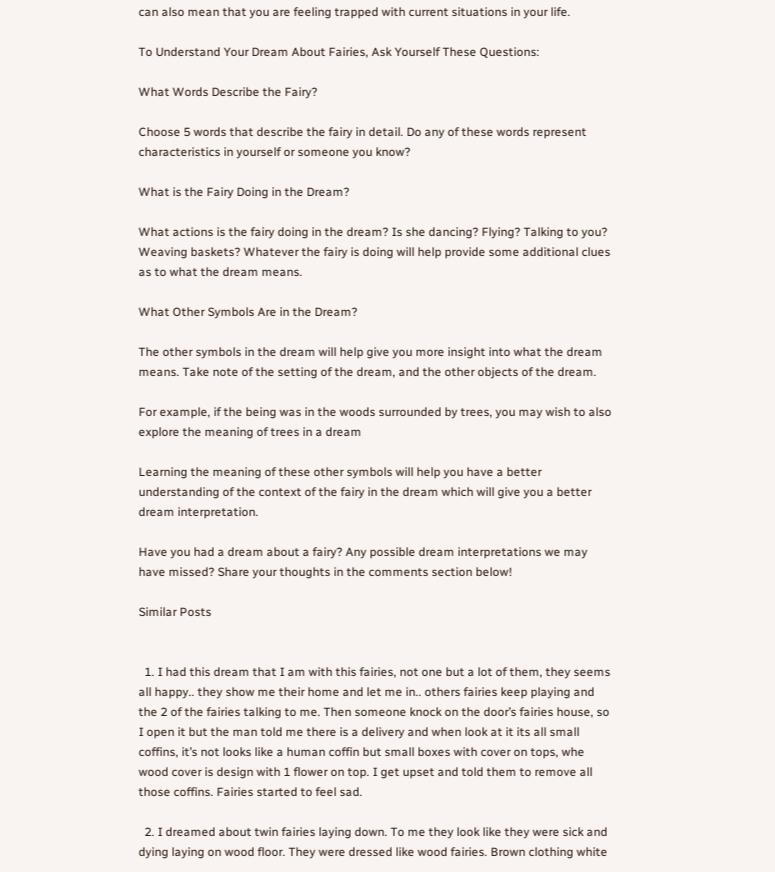can also mean that you are feeling trapped with current situations in your life.

To Understand Your Dream About Fairies, Ask Yourself These Questions:

What Words Describe the Fairy?

Choose 5 words that describe the fairy in detail. Do any of these words represent characteristics in yourself or someone you know?

What is the Fairy Doing in the Dream?

What actions is the fairy doing in the dream? Is she dancing? Flying? Talking to you? Weaving baskets? Whatever the fairy is doing will help provide some additional clues as to what the dream means.

What Other Symbols Are in the Dream?

The other symbols in the dream will help give you more insight into what the dream means. Take note of the setting of the dream, and the other objects of the dream.

For example, if the being was in the woods surrounded by trees, you may wish to also explore the meaning of trees in a dream

Learning the meaning of these other symbols will help you have a better understanding of the context of the fairy in the dream which will give you a better dream interpretation.

Have you had a dream about a fairy? Any possible dream interpretations we may have missed? Share your thoughts in the comments section below!

Similar Posts


  1. I had this dream that I am with this fairies, not one but a lot of them, they seems all happy.. they show me their home and let me in.. others fairies keep playing and the 2 of the fairies talking to me. Then someone knock on the door’s fairies house, so I open it but the man told me there is a delivery and when look at it its all small coffins, it’s not looks like a human coffin but small boxes with cover on tops, whe wood cover is design with 1 flower on top. I get upset and told them to remove all those coffins. Fairies started to feel sad.

  2. I dreamed about twin fairies laying down. To me they look like they were sick and dying laying on wood floor. They were dressed like wood fairies. Brown clothing white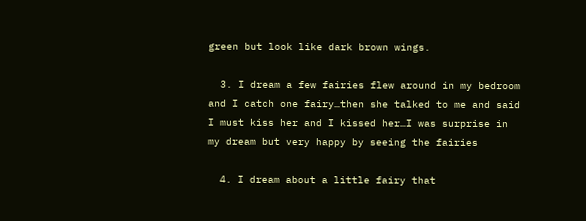green but look like dark brown wings.

  3. I dream a few fairies flew around in my bedroom and I catch one fairy…then she talked to me and said I must kiss her and I kissed her…I was surprise in my dream but very happy by seeing the fairies

  4. I dream about a little fairy that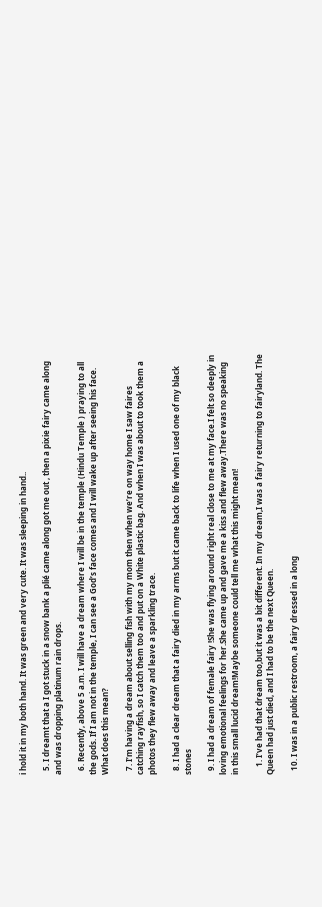i hold it in my both hand. It was green and very cute. It was sleeping in hand..

  5. I dreamt that a I got stuck in a snow bank a plié came along got me out , then a pixie fairy came along and was dropping platinum rain drops.

  6. Recently, above 5 a.m. I will have a dream where I will be in the temple (Hindu Temple ) praying to all the gods. If I am not in the temple, I can see a God’s face comes and I will wake up after seeing his face. What does this mean?

  7. I’m having a dream about selling fish with my mom then when we’re on way home I saw faires catching rayfish, so I catch them too and put on a White plastic bag. And when I was about to took them a photos they flew away and leave a sparkling trace.

  8. I had a clear dream that a fairy died in my arms but it came back to life when I used one of my black stones

  9. I had a dream of female fairy !She was flying around right real close to me at my face.I felt so deeply in loving emotional feelings for her.She came up and gave me a kiss and flew away.There was no speaking in this small lucid dream!Maybe someone could tell me what this might mean!

    1. I’ve had that dream too,but it was a bit different. In my dream,I was a fairy returning to fairyland. The Queen had just died, and I had to be the next Queen.

  10. I was in a public restroom, a fairy dressed in a long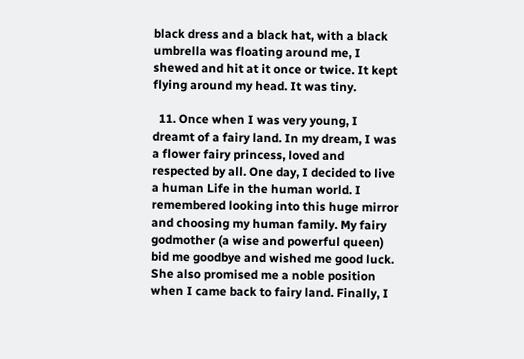black dress and a black hat, with a black umbrella was floating around me, I shewed and hit at it once or twice. It kept flying around my head. It was tiny.

  11. Once when I was very young, I dreamt of a fairy land. In my dream, I was a flower fairy princess, loved and respected by all. One day, I decided to live a human Life in the human world. I remembered looking into this huge mirror and choosing my human family. My fairy godmother (a wise and powerful queen) bid me goodbye and wished me good luck. She also promised me a noble position when I came back to fairy land. Finally, I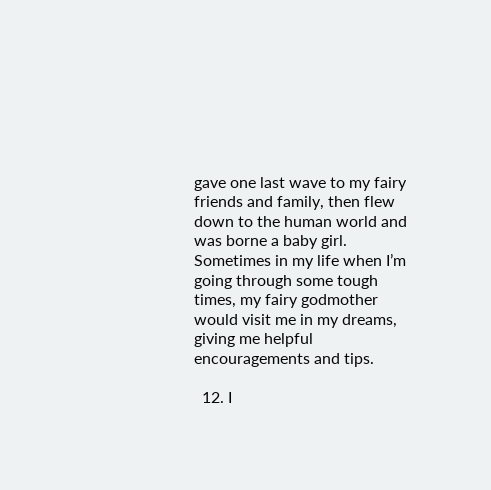gave one last wave to my fairy friends and family, then flew down to the human world and was borne a baby girl. Sometimes in my life when I’m going through some tough times, my fairy godmother would visit me in my dreams, giving me helpful encouragements and tips.

  12. I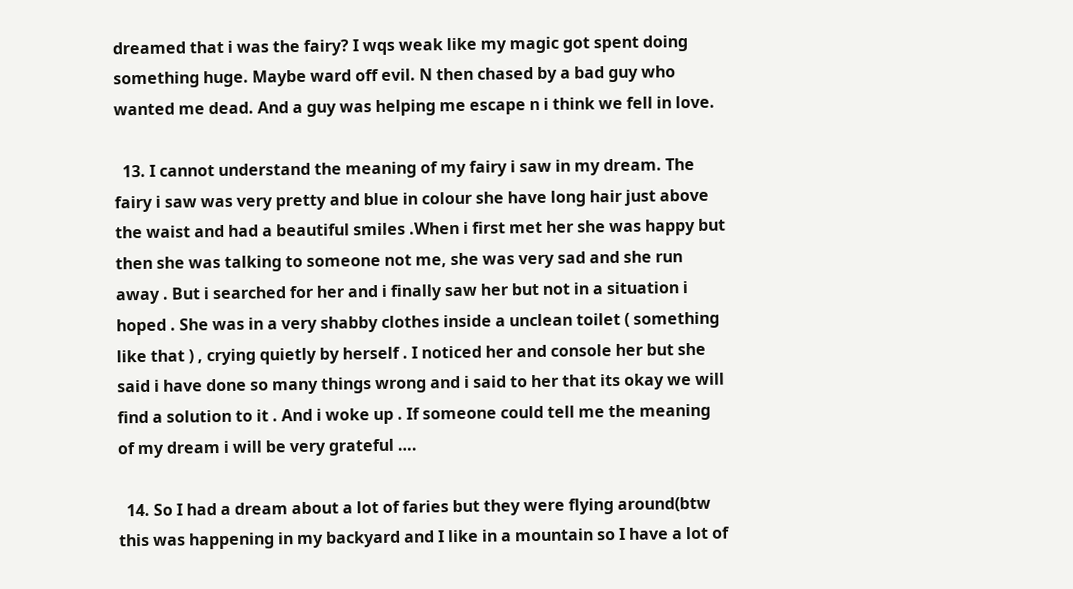dreamed that i was the fairy? I wqs weak like my magic got spent doing something huge. Maybe ward off evil. N then chased by a bad guy who wanted me dead. And a guy was helping me escape n i think we fell in love.

  13. I cannot understand the meaning of my fairy i saw in my dream. The fairy i saw was very pretty and blue in colour she have long hair just above the waist and had a beautiful smiles .When i first met her she was happy but then she was talking to someone not me, she was very sad and she run away . But i searched for her and i finally saw her but not in a situation i hoped . She was in a very shabby clothes inside a unclean toilet ( something like that ) , crying quietly by herself . I noticed her and console her but she said i have done so many things wrong and i said to her that its okay we will find a solution to it . And i woke up . If someone could tell me the meaning of my dream i will be very grateful ….

  14. So I had a dream about a lot of faries but they were flying around(btw this was happening in my backyard and I like in a mountain so I have a lot of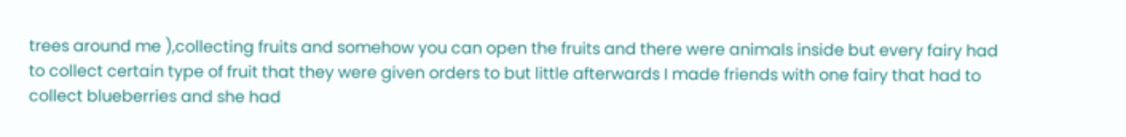trees around me ),collecting fruits and somehow you can open the fruits and there were animals inside but every fairy had to collect certain type of fruit that they were given orders to but little afterwards I made friends with one fairy that had to collect blueberries and she had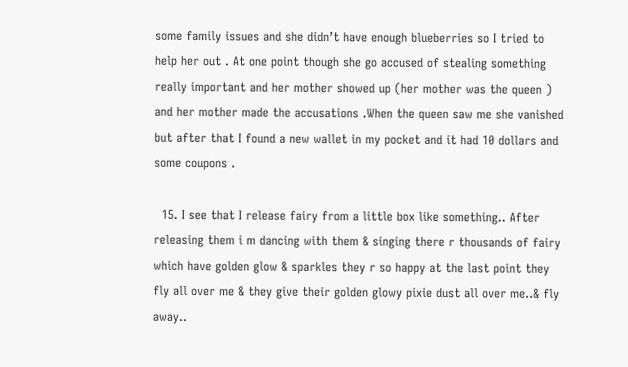some family issues and she didn’t have enough blueberries so I tried to help her out . At one point though she go accused of stealing something really important and her mother showed up (her mother was the queen ) and her mother made the accusations .When the queen saw me she vanished but after that I found a new wallet in my pocket and it had 10 dollars and some coupons .

  15. I see that I release fairy from a little box like something.. After releasing them i m dancing with them & singing there r thousands of fairy which have golden glow & sparkles they r so happy at the last point they fly all over me & they give their golden glowy pixie dust all over me..& fly away..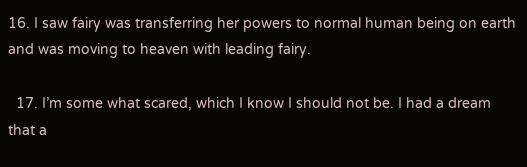16. I saw fairy was transferring her powers to normal human being on earth and was moving to heaven with leading fairy.

  17. I’m some what scared, which I know I should not be. I had a dream that a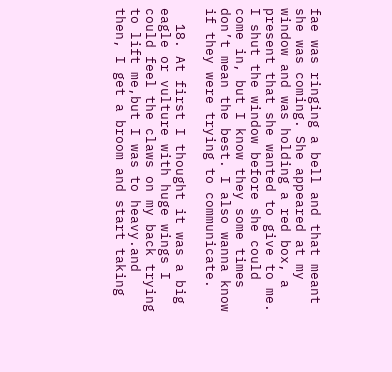fae was ringing a bell and that meant she was coming. She appeared at my window and was holding a red box, a present that she wanted to give to me. I shut the window before she could come in, but I know they some times don’t mean the best. I also wanna know if they were trying to communicate.

  18. At first I thought it was a big eagle or vulture with huge wings I could feel the claws on my back trying to lift me,but I was to heavy.and then, I get a broom and start taking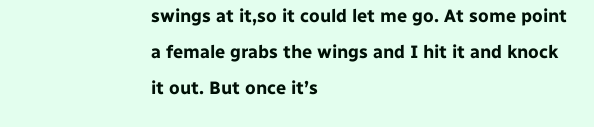swings at it,so it could let me go. At some point a female grabs the wings and I hit it and knock it out. But once it’s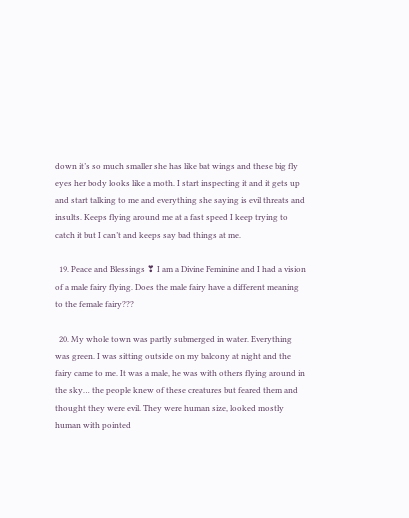down it’s so much smaller she has like bat wings and these big fly eyes her body looks like a moth. I start inspecting it and it gets up and start talking to me and everything she saying is evil threats and insults. Keeps flying around me at a fast speed I keep trying to catch it but I can’t and keeps say bad things at me.

  19. Peace and Blessings ❣ I am a Divine Feminine and I had a vision of a male fairy flying. Does the male fairy have a different meaning to the female fairy???

  20. My whole town was partly submerged in water. Everything was green. I was sitting outside on my balcony at night and the fairy came to me. It was a male, he was with others flying around in the sky… the people knew of these creatures but feared them and thought they were evil. They were human size, looked mostly human with pointed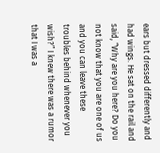ears but dressed differently and had wings. He sat on the rail and said, “Why are you here? Do you not know that you are one of us and you can leave these troubles behind whenever you wish?” I knew there was a rumor that I was a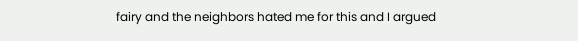fairy and the neighbors hated me for this and I argued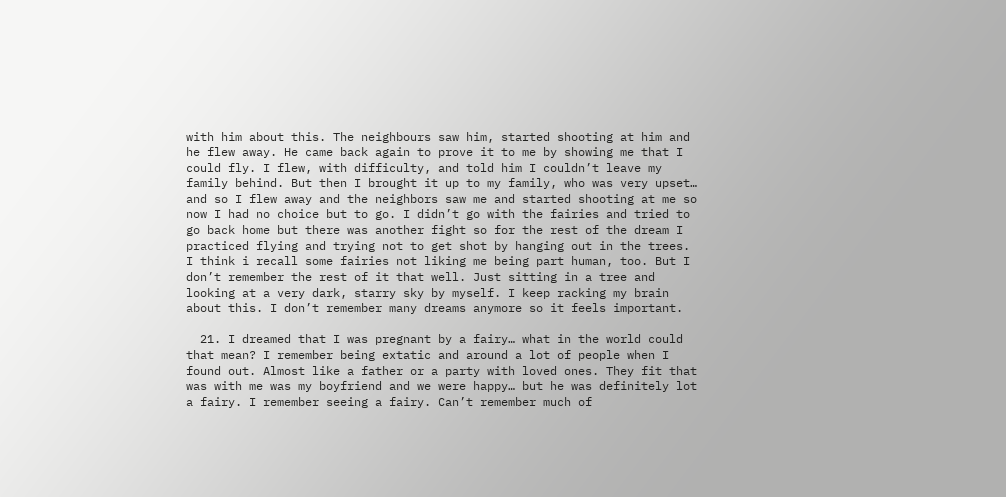with him about this. The neighbours saw him, started shooting at him and he flew away. He came back again to prove it to me by showing me that I could fly. I flew, with difficulty, and told him I couldn’t leave my family behind. But then I brought it up to my family, who was very upset… and so I flew away and the neighbors saw me and started shooting at me so now I had no choice but to go. I didn’t go with the fairies and tried to go back home but there was another fight so for the rest of the dream I practiced flying and trying not to get shot by hanging out in the trees. I think i recall some fairies not liking me being part human, too. But I don’t remember the rest of it that well. Just sitting in a tree and looking at a very dark, starry sky by myself. I keep racking my brain about this. I don’t remember many dreams anymore so it feels important.

  21. I dreamed that I was pregnant by a fairy… what in the world could that mean? I remember being extatic and around a lot of people when I found out. Almost like a father or a party with loved ones. They fit that was with me was my boyfriend and we were happy… but he was definitely lot a fairy. I remember seeing a fairy. Can’t remember much of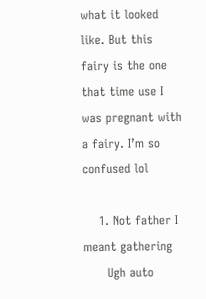what it looked like. But this fairy is the one that time use I was pregnant with a fairy. I’m so confused lol

    1. Not father I meant gathering
      Ugh auto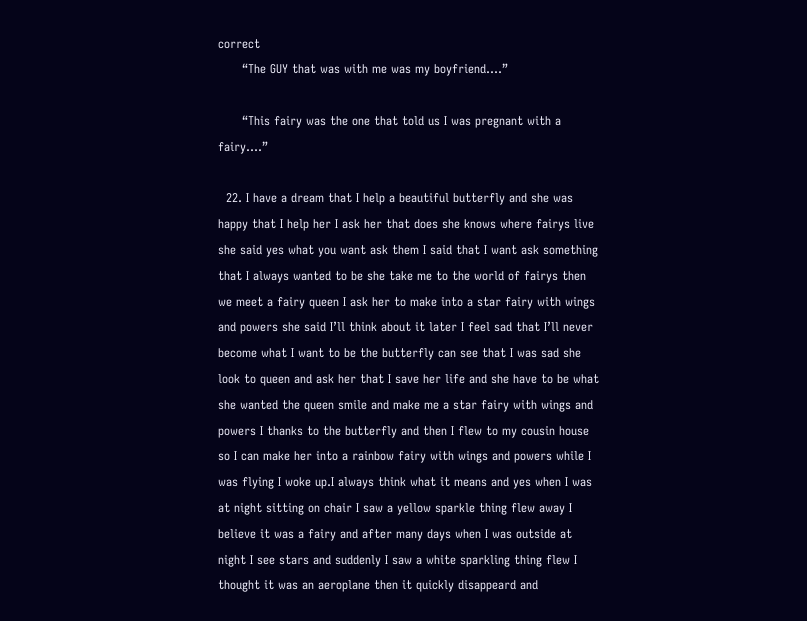correct
      “The GUY that was with me was my boyfriend….”

      “This fairy was the one that told us I was pregnant with a fairy….”

  22. I have a dream that I help a beautiful butterfly and she was happy that I help her I ask her that does she knows where fairys live she said yes what you want ask them I said that I want ask something that I always wanted to be she take me to the world of fairys then we meet a fairy queen I ask her to make into a star fairy with wings and powers she said I’ll think about it later I feel sad that I’ll never become what I want to be the butterfly can see that I was sad she look to queen and ask her that I save her life and she have to be what she wanted the queen smile and make me a star fairy with wings and powers I thanks to the butterfly and then I flew to my cousin house so I can make her into a rainbow fairy with wings and powers while I was flying I woke up.I always think what it means and yes when I was at night sitting on chair I saw a yellow sparkle thing flew away I believe it was a fairy and after many days when I was outside at night I see stars and suddenly I saw a white sparkling thing flew I thought it was an aeroplane then it quickly disappeard and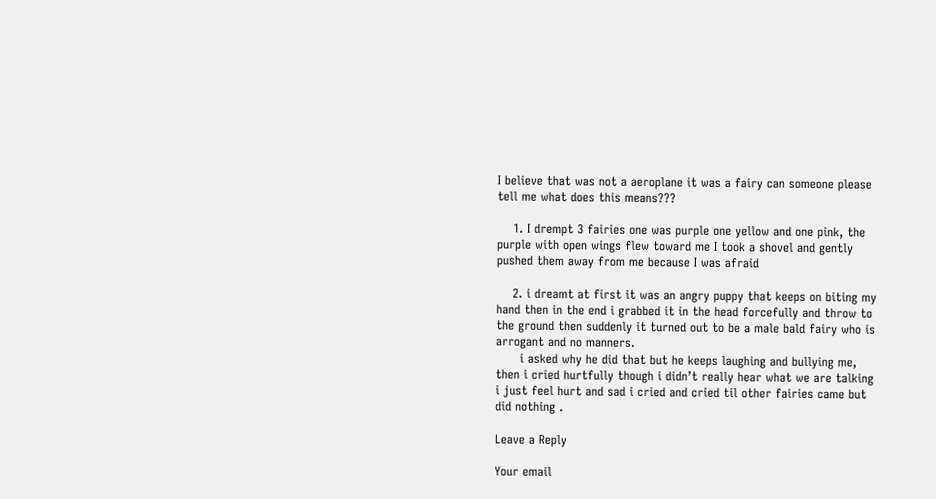I believe that was not a aeroplane it was a fairy can someone please tell me what does this means???

    1. I drempt 3 fairies one was purple one yellow and one pink, the purple with open wings flew toward me I took a shovel and gently pushed them away from me because I was afraid

    2. i dreamt at first it was an angry puppy that keeps on biting my hand then in the end i grabbed it in the head forcefully and throw to the ground then suddenly it turned out to be a male bald fairy who is arrogant and no manners.
      i asked why he did that but he keeps laughing and bullying me, then i cried hurtfully though i didn’t really hear what we are talking i just feel hurt and sad i cried and cried til other fairies came but did nothing .

Leave a Reply

Your email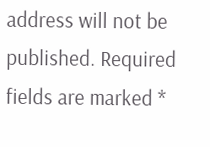address will not be published. Required fields are marked *